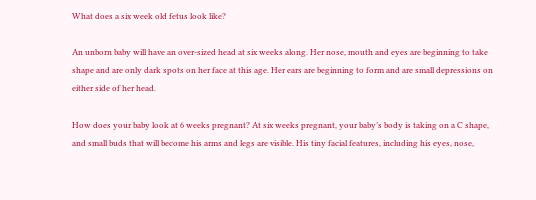What does a six week old fetus look like?

An unborn baby will have an over-sized head at six weeks along. Her nose, mouth and eyes are beginning to take shape and are only dark spots on her face at this age. Her ears are beginning to form and are small depressions on either side of her head.

How does your baby look at 6 weeks pregnant? At six weeks pregnant, your baby’s body is taking on a C shape, and small buds that will become his arms and legs are visible. His tiny facial features, including his eyes, nose,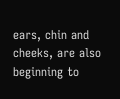ears, chin and cheeks, are also beginning to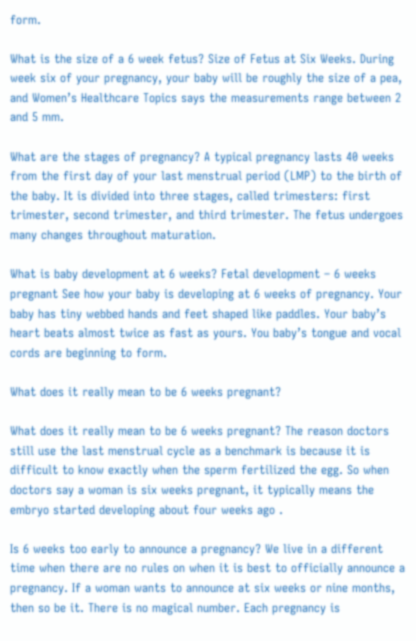form.

What is the size of a 6 week fetus? Size of Fetus at Six Weeks. During week six of your pregnancy, your baby will be roughly the size of a pea, and Women’s Healthcare Topics says the measurements range between 2 and 5 mm.

What are the stages of pregnancy? A typical pregnancy lasts 40 weeks from the first day of your last menstrual period (LMP) to the birth of the baby. It is divided into three stages, called trimesters: first trimester, second trimester, and third trimester. The fetus undergoes many changes throughout maturation.

What is baby development at 6 weeks? Fetal development – 6 weeks pregnant See how your baby is developing at 6 weeks of pregnancy. Your baby has tiny webbed hands and feet shaped like paddles. Your baby’s heart beats almost twice as fast as yours. You baby’s tongue and vocal cords are beginning to form.

What does it really mean to be 6 weeks pregnant?

What does it really mean to be 6 weeks pregnant? The reason doctors still use the last menstrual cycle as a benchmark is because it is difficult to know exactly when the sperm fertilized the egg. So when doctors say a woman is six weeks pregnant, it typically means the embryo started developing about four weeks ago .

Is 6 weeks too early to announce a pregnancy? We live in a different time when there are no rules on when it is best to officially announce a pregnancy. If a woman wants to announce at six weeks or nine months, then so be it. There is no magical number. Each pregnancy is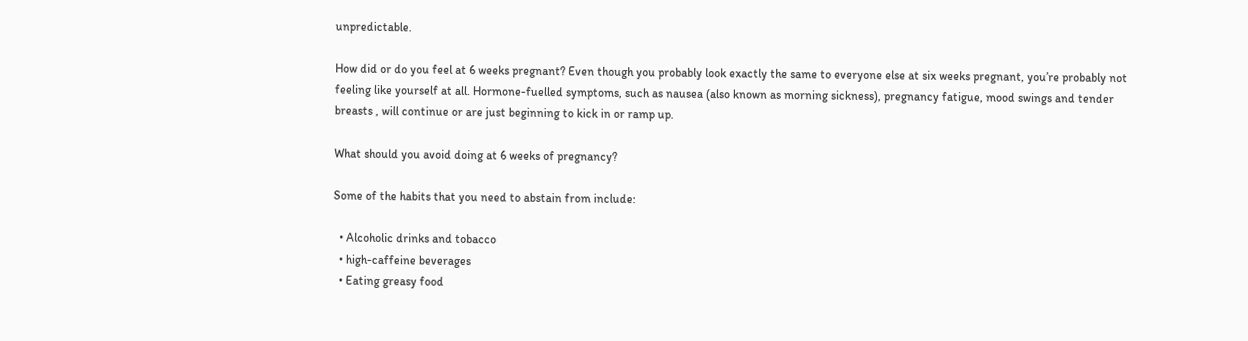unpredictable.

How did or do you feel at 6 weeks pregnant? Even though you probably look exactly the same to everyone else at six weeks pregnant, you’re probably not feeling like yourself at all. Hormone-fuelled symptoms, such as nausea (also known as morning sickness), pregnancy fatigue, mood swings and tender breasts , will continue or are just beginning to kick in or ramp up.

What should you avoid doing at 6 weeks of pregnancy?

Some of the habits that you need to abstain from include:

  • Alcoholic drinks and tobacco
  • high-caffeine beverages
  • Eating greasy food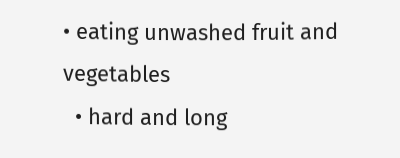• eating unwashed fruit and vegetables
  • hard and long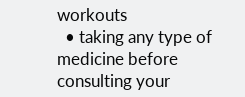workouts
  • taking any type of medicine before consulting your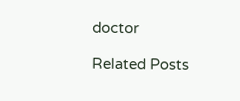doctor

Related Posts